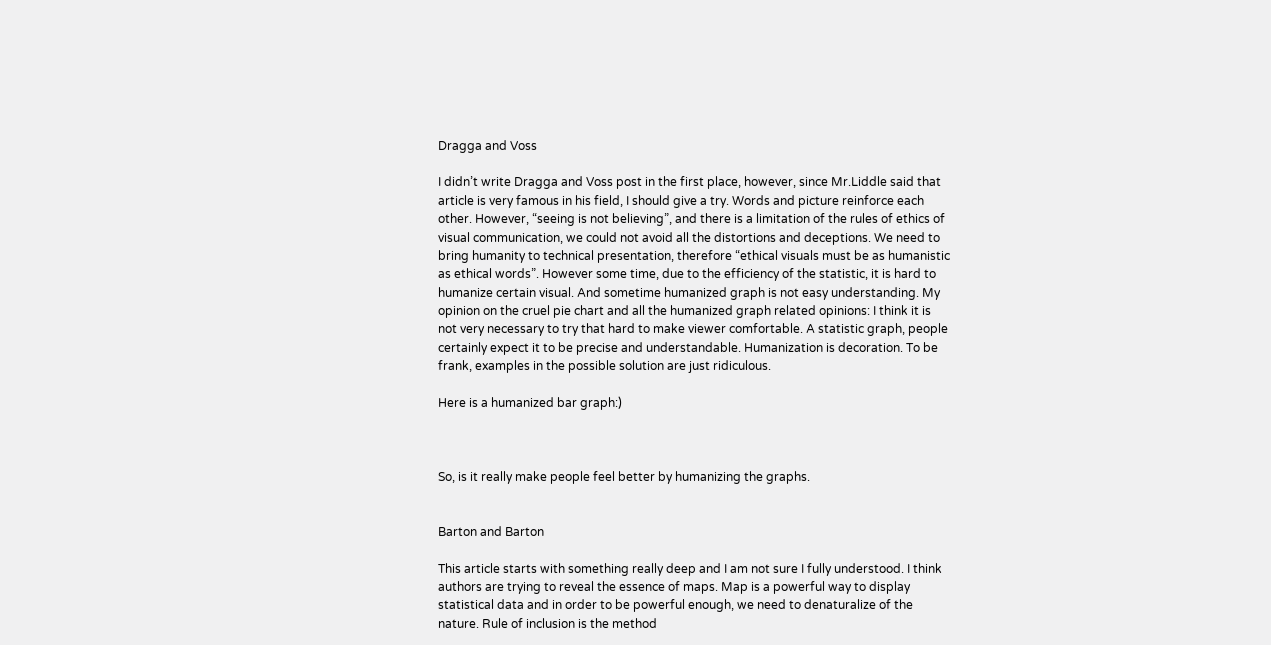Dragga and Voss

I didn’t write Dragga and Voss post in the first place, however, since Mr.Liddle said that article is very famous in his field, I should give a try. Words and picture reinforce each other. However, “seeing is not believing”, and there is a limitation of the rules of ethics of visual communication, we could not avoid all the distortions and deceptions. We need to bring humanity to technical presentation, therefore “ethical visuals must be as humanistic as ethical words”. However some time, due to the efficiency of the statistic, it is hard to humanize certain visual. And sometime humanized graph is not easy understanding. My opinion on the cruel pie chart and all the humanized graph related opinions: I think it is not very necessary to try that hard to make viewer comfortable. A statistic graph, people certainly expect it to be precise and understandable. Humanization is decoration. To be frank, examples in the possible solution are just ridiculous.

Here is a humanized bar graph:)



So, is it really make people feel better by humanizing the graphs.


Barton and Barton

This article starts with something really deep and I am not sure I fully understood. I think authors are trying to reveal the essence of maps. Map is a powerful way to display statistical data and in order to be powerful enough, we need to denaturalize of the nature. Rule of inclusion is the method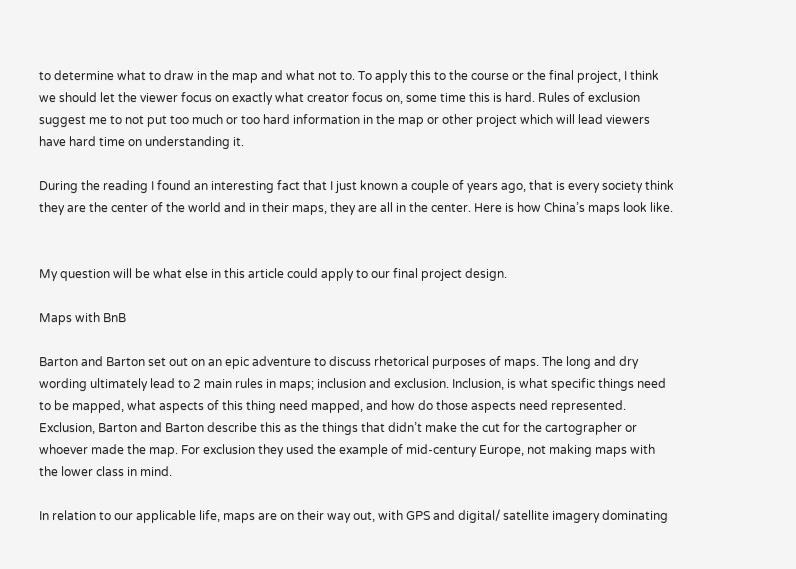to determine what to draw in the map and what not to. To apply this to the course or the final project, I think we should let the viewer focus on exactly what creator focus on, some time this is hard. Rules of exclusion suggest me to not put too much or too hard information in the map or other project which will lead viewers have hard time on understanding it.

During the reading I found an interesting fact that I just known a couple of years ago, that is every society think they are the center of the world and in their maps, they are all in the center. Here is how China’s maps look like.


My question will be what else in this article could apply to our final project design.

Maps with BnB

Barton and Barton set out on an epic adventure to discuss rhetorical purposes of maps. The long and dry wording ultimately lead to 2 main rules in maps; inclusion and exclusion. Inclusion, is what specific things need to be mapped, what aspects of this thing need mapped, and how do those aspects need represented. Exclusion, Barton and Barton describe this as the things that didn’t make the cut for the cartographer or whoever made the map. For exclusion they used the example of mid-century Europe, not making maps with the lower class in mind.

In relation to our applicable life, maps are on their way out, with GPS and digital/ satellite imagery dominating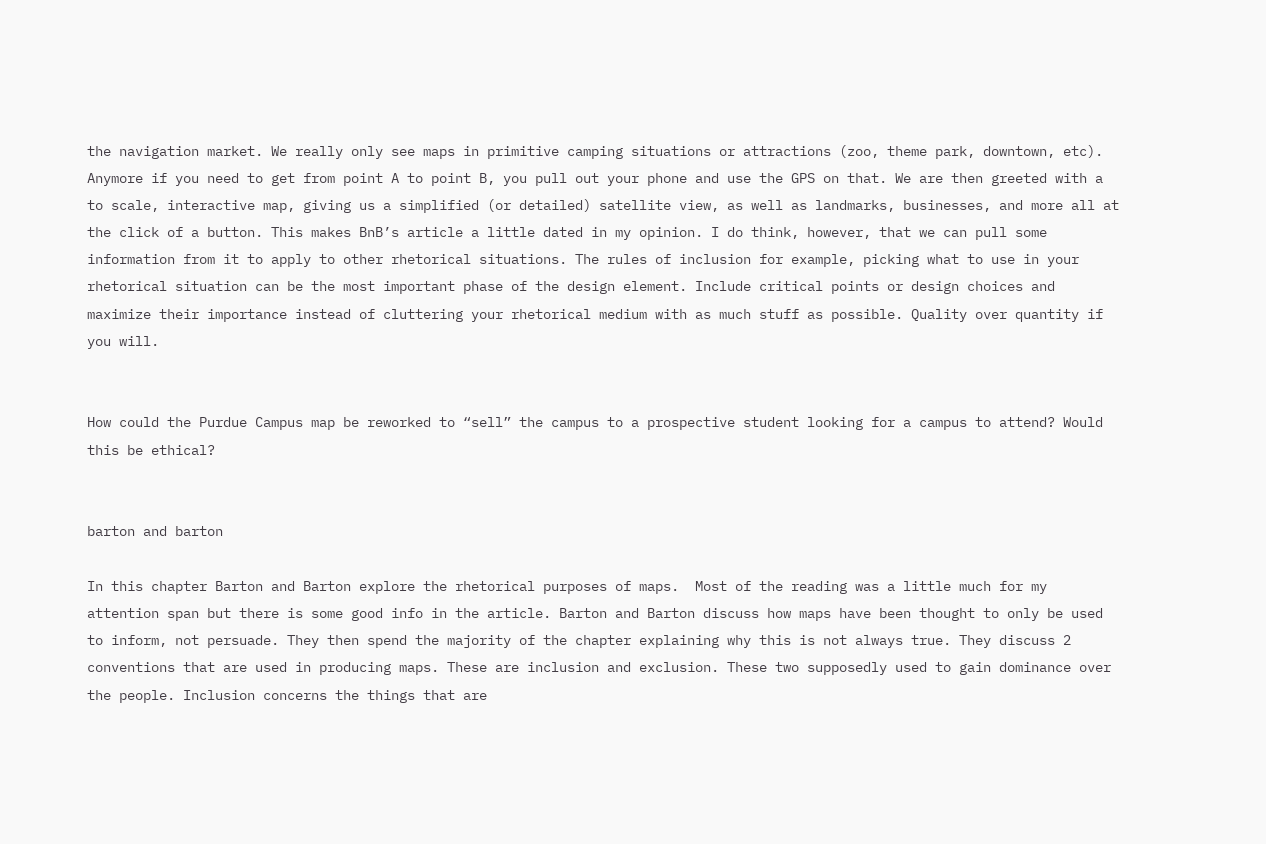the navigation market. We really only see maps in primitive camping situations or attractions (zoo, theme park, downtown, etc). Anymore if you need to get from point A to point B, you pull out your phone and use the GPS on that. We are then greeted with a to scale, interactive map, giving us a simplified (or detailed) satellite view, as well as landmarks, businesses, and more all at the click of a button. This makes BnB’s article a little dated in my opinion. I do think, however, that we can pull some information from it to apply to other rhetorical situations. The rules of inclusion for example, picking what to use in your rhetorical situation can be the most important phase of the design element. Include critical points or design choices and maximize their importance instead of cluttering your rhetorical medium with as much stuff as possible. Quality over quantity if you will.


How could the Purdue Campus map be reworked to “sell” the campus to a prospective student looking for a campus to attend? Would this be ethical?


barton and barton

In this chapter Barton and Barton explore the rhetorical purposes of maps.  Most of the reading was a little much for my attention span but there is some good info in the article. Barton and Barton discuss how maps have been thought to only be used to inform, not persuade. They then spend the majority of the chapter explaining why this is not always true. They discuss 2 conventions that are used in producing maps. These are inclusion and exclusion. These two supposedly used to gain dominance over the people. Inclusion concerns the things that are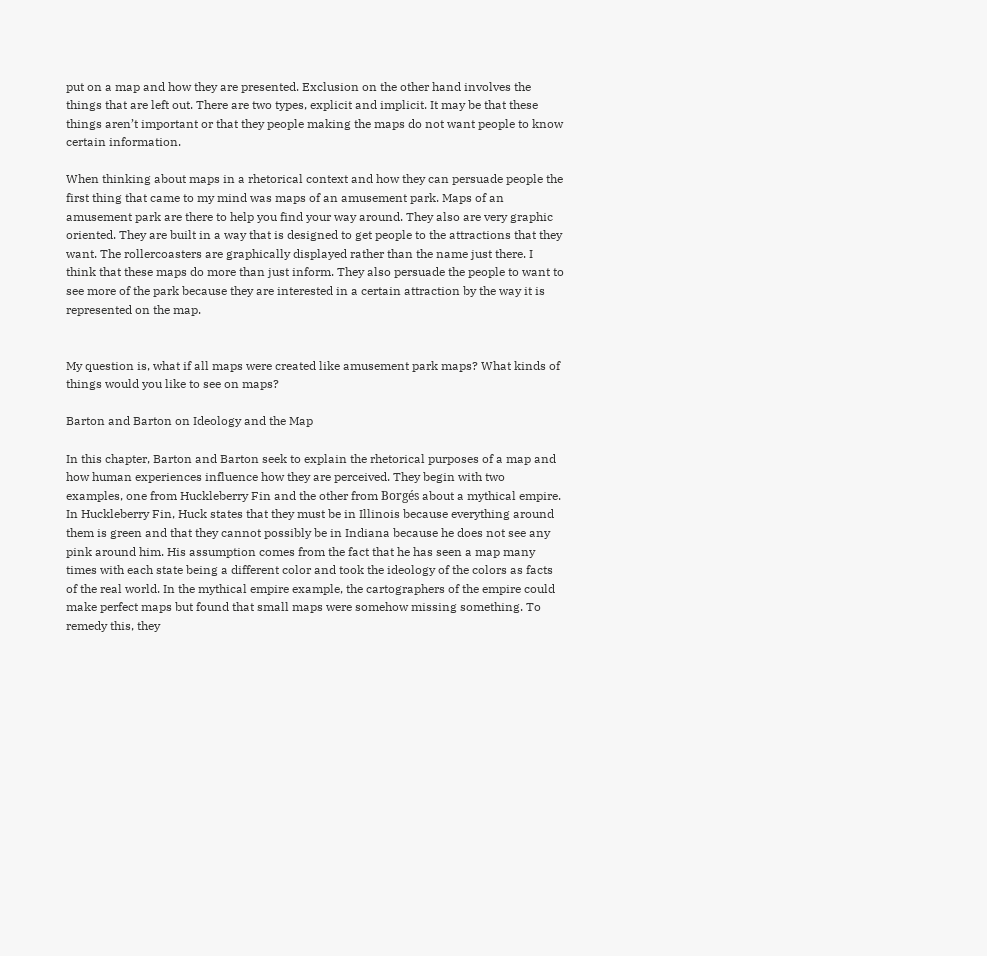put on a map and how they are presented. Exclusion on the other hand involves the things that are left out. There are two types, explicit and implicit. It may be that these things aren’t important or that they people making the maps do not want people to know certain information.

When thinking about maps in a rhetorical context and how they can persuade people the first thing that came to my mind was maps of an amusement park. Maps of an amusement park are there to help you find your way around. They also are very graphic oriented. They are built in a way that is designed to get people to the attractions that they want. The rollercoasters are graphically displayed rather than the name just there. I think that these maps do more than just inform. They also persuade the people to want to see more of the park because they are interested in a certain attraction by the way it is represented on the map.


My question is, what if all maps were created like amusement park maps? What kinds of things would you like to see on maps?

Barton and Barton on Ideology and the Map

In this chapter, Barton and Barton seek to explain the rhetorical purposes of a map and how human experiences influence how they are perceived. They begin with two examples, one from Huckleberry Fin and the other from Borgés about a mythical empire. In Huckleberry Fin, Huck states that they must be in Illinois because everything around them is green and that they cannot possibly be in Indiana because he does not see any pink around him. His assumption comes from the fact that he has seen a map many times with each state being a different color and took the ideology of the colors as facts of the real world. In the mythical empire example, the cartographers of the empire could make perfect maps but found that small maps were somehow missing something. To remedy this, they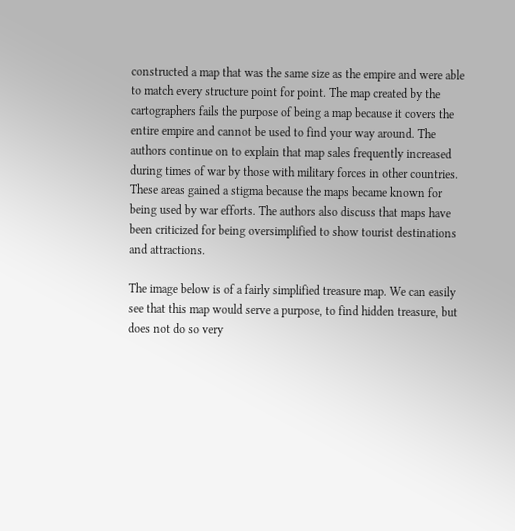constructed a map that was the same size as the empire and were able to match every structure point for point. The map created by the cartographers fails the purpose of being a map because it covers the entire empire and cannot be used to find your way around. The authors continue on to explain that map sales frequently increased during times of war by those with military forces in other countries. These areas gained a stigma because the maps became known for being used by war efforts. The authors also discuss that maps have been criticized for being oversimplified to show tourist destinations and attractions.

The image below is of a fairly simplified treasure map. We can easily see that this map would serve a purpose, to find hidden treasure, but does not do so very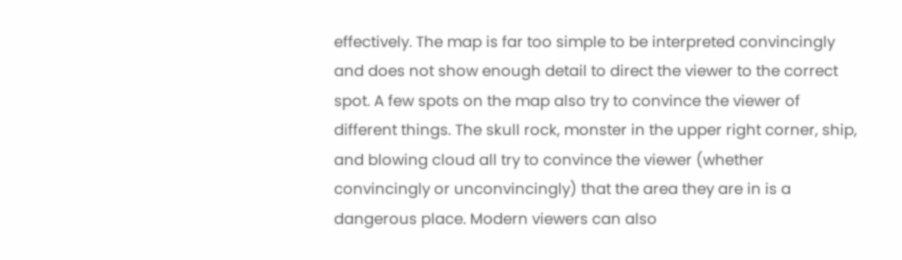effectively. The map is far too simple to be interpreted convincingly and does not show enough detail to direct the viewer to the correct spot. A few spots on the map also try to convince the viewer of different things. The skull rock, monster in the upper right corner, ship, and blowing cloud all try to convince the viewer (whether convincingly or unconvincingly) that the area they are in is a dangerous place. Modern viewers can also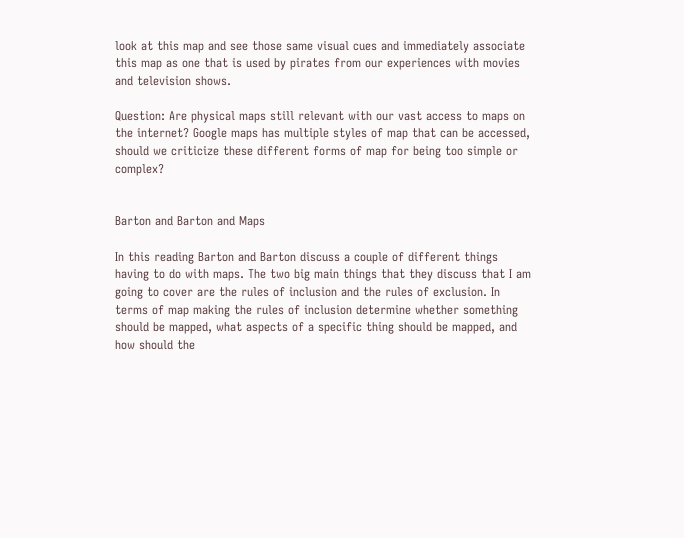look at this map and see those same visual cues and immediately associate this map as one that is used by pirates from our experiences with movies and television shows.

Question: Are physical maps still relevant with our vast access to maps on the internet? Google maps has multiple styles of map that can be accessed, should we criticize these different forms of map for being too simple or complex?


Barton and Barton and Maps

In this reading Barton and Barton discuss a couple of different things having to do with maps. The two big main things that they discuss that I am going to cover are the rules of inclusion and the rules of exclusion. In terms of map making the rules of inclusion determine whether something should be mapped, what aspects of a specific thing should be mapped, and how should the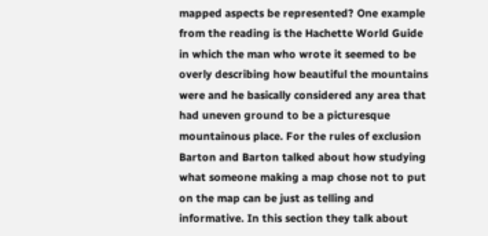mapped aspects be represented? One example from the reading is the Hachette World Guide in which the man who wrote it seemed to be overly describing how beautiful the mountains were and he basically considered any area that had uneven ground to be a picturesque mountainous place. For the rules of exclusion Barton and Barton talked about how studying what someone making a map chose not to put on the map can be just as telling and informative. In this section they talk about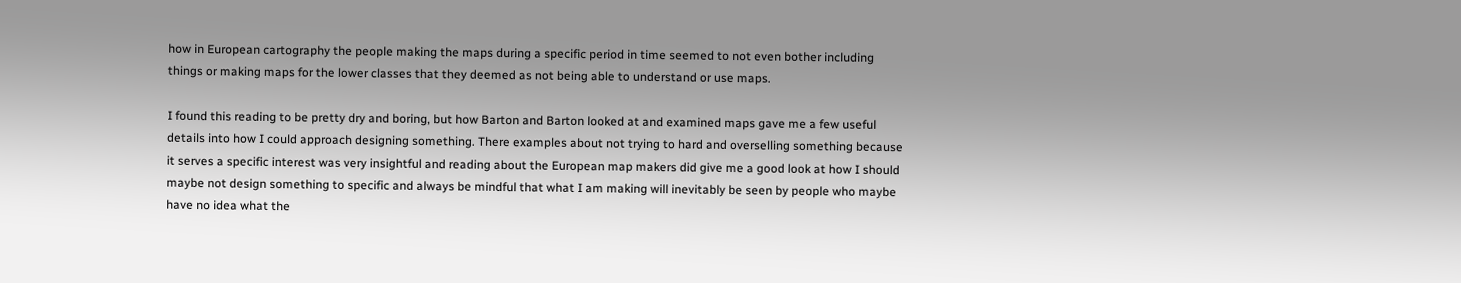how in European cartography the people making the maps during a specific period in time seemed to not even bother including things or making maps for the lower classes that they deemed as not being able to understand or use maps.

I found this reading to be pretty dry and boring, but how Barton and Barton looked at and examined maps gave me a few useful details into how I could approach designing something. There examples about not trying to hard and overselling something because it serves a specific interest was very insightful and reading about the European map makers did give me a good look at how I should maybe not design something to specific and always be mindful that what I am making will inevitably be seen by people who maybe have no idea what the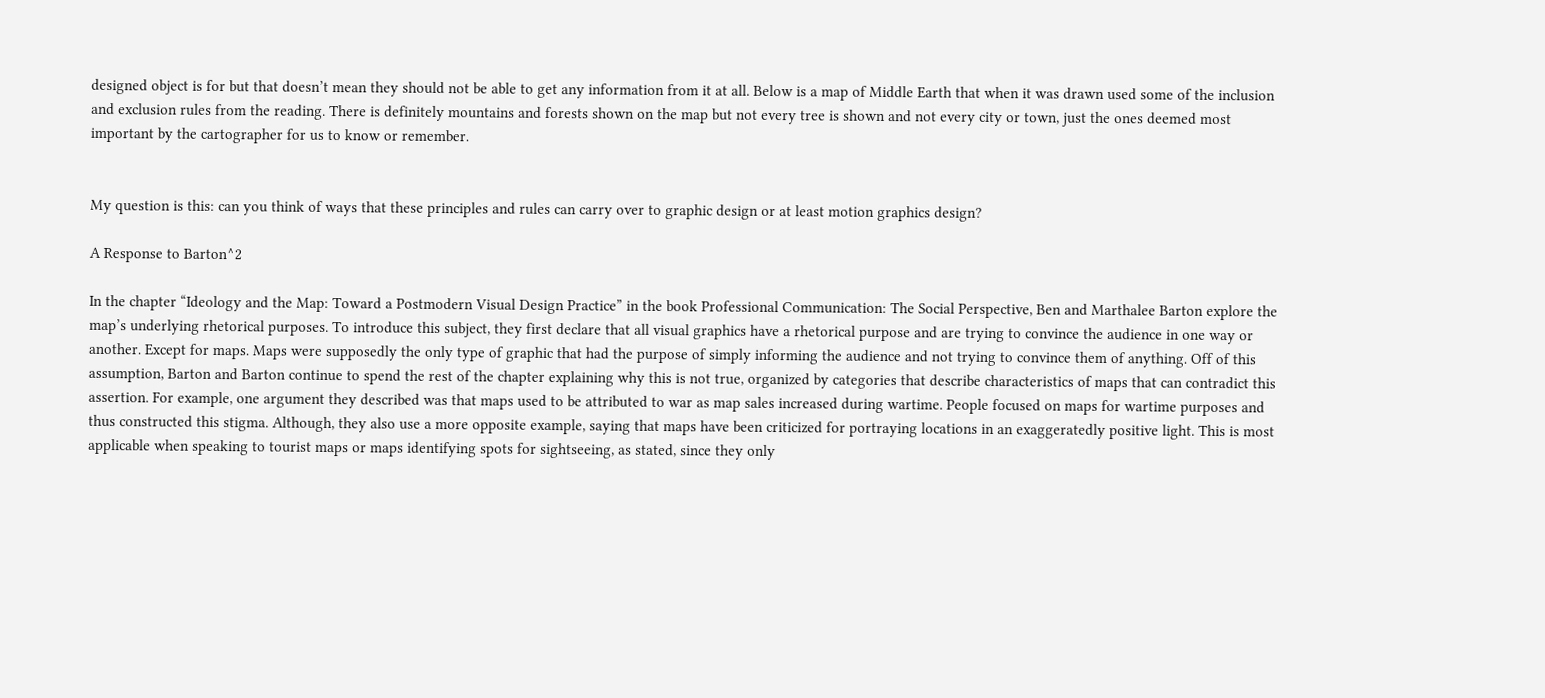designed object is for but that doesn’t mean they should not be able to get any information from it at all. Below is a map of Middle Earth that when it was drawn used some of the inclusion and exclusion rules from the reading. There is definitely mountains and forests shown on the map but not every tree is shown and not every city or town, just the ones deemed most important by the cartographer for us to know or remember.


My question is this: can you think of ways that these principles and rules can carry over to graphic design or at least motion graphics design?

A Response to Barton^2

In the chapter “Ideology and the Map: Toward a Postmodern Visual Design Practice” in the book Professional Communication: The Social Perspective, Ben and Marthalee Barton explore the map’s underlying rhetorical purposes. To introduce this subject, they first declare that all visual graphics have a rhetorical purpose and are trying to convince the audience in one way or another. Except for maps. Maps were supposedly the only type of graphic that had the purpose of simply informing the audience and not trying to convince them of anything. Off of this assumption, Barton and Barton continue to spend the rest of the chapter explaining why this is not true, organized by categories that describe characteristics of maps that can contradict this assertion. For example, one argument they described was that maps used to be attributed to war as map sales increased during wartime. People focused on maps for wartime purposes and thus constructed this stigma. Although, they also use a more opposite example, saying that maps have been criticized for portraying locations in an exaggeratedly positive light. This is most applicable when speaking to tourist maps or maps identifying spots for sightseeing, as stated, since they only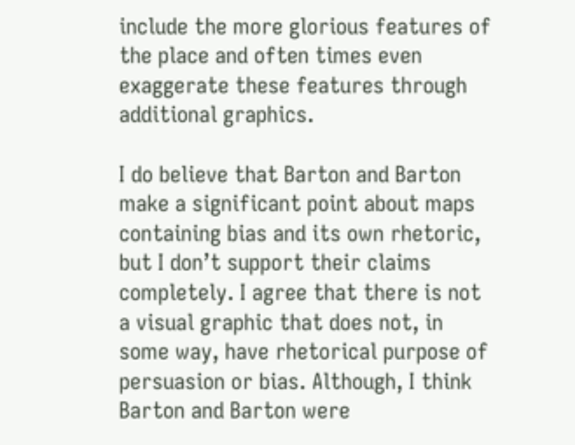include the more glorious features of the place and often times even exaggerate these features through additional graphics.

I do believe that Barton and Barton make a significant point about maps containing bias and its own rhetoric, but I don’t support their claims completely. I agree that there is not a visual graphic that does not, in some way, have rhetorical purpose of persuasion or bias. Although, I think Barton and Barton were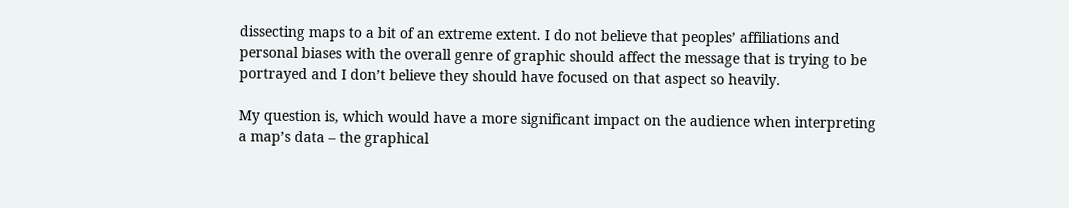dissecting maps to a bit of an extreme extent. I do not believe that peoples’ affiliations and personal biases with the overall genre of graphic should affect the message that is trying to be portrayed and I don’t believe they should have focused on that aspect so heavily.

My question is, which would have a more significant impact on the audience when interpreting a map’s data – the graphical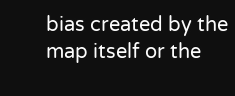bias created by the map itself or the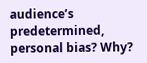audience’s predetermined, personal bias? Why?